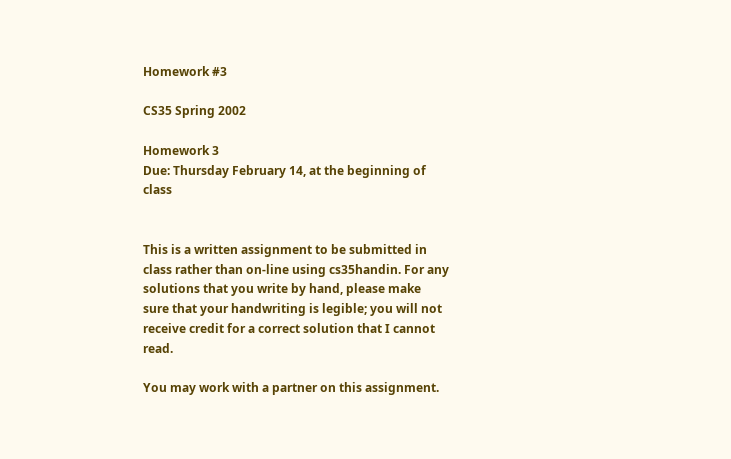Homework #3

CS35 Spring 2002

Homework 3
Due: Thursday February 14, at the beginning of class


This is a written assignment to be submitted in class rather than on-line using cs35handin. For any solutions that you write by hand, please make sure that your handwriting is legible; you will not receive credit for a correct solution that I cannot read.

You may work with a partner on this assignment.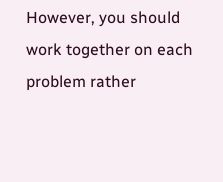However, you should work together on each problem rather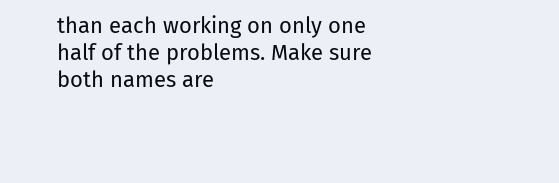than each working on only one half of the problems. Make sure both names are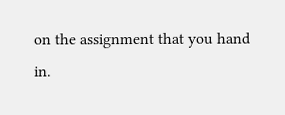on the assignment that you hand in.